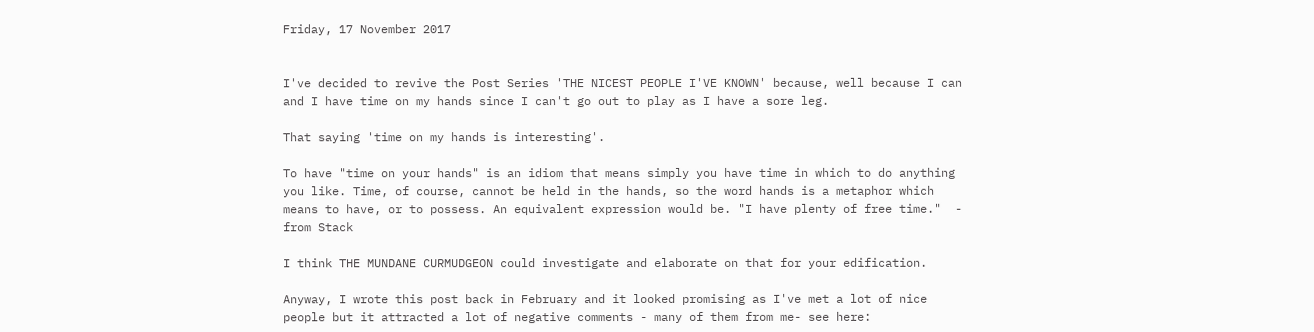Friday, 17 November 2017


I've decided to revive the Post Series 'THE NICEST PEOPLE I'VE KNOWN' because, well because I can and I have time on my hands since I can't go out to play as I have a sore leg.

That saying 'time on my hands is interesting'.

To have "time on your hands" is an idiom that means simply you have time in which to do anything you like. Time, of course, cannot be held in the hands, so the word hands is a metaphor which means to have, or to possess. An equivalent expression would be. "I have plenty of free time."  - from Stack

I think THE MUNDANE CURMUDGEON could investigate and elaborate on that for your edification.

Anyway, I wrote this post back in February and it looked promising as I've met a lot of nice people but it attracted a lot of negative comments - many of them from me- see here: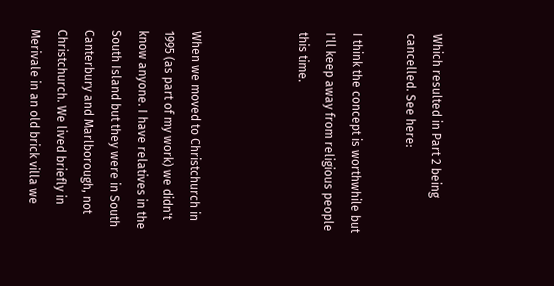Which resulted in Part 2 being cancelled. See here:

I think the concept is worthwhile but I'll keep away from religious people this time.



When we moved to Christchurch in 1995 (as part of my work) we didn't know anyone. I have relatives in the South Island but they were in South Canterbury and Marlborough, not Christchurch. We lived briefly in Merivale in an old brick villa we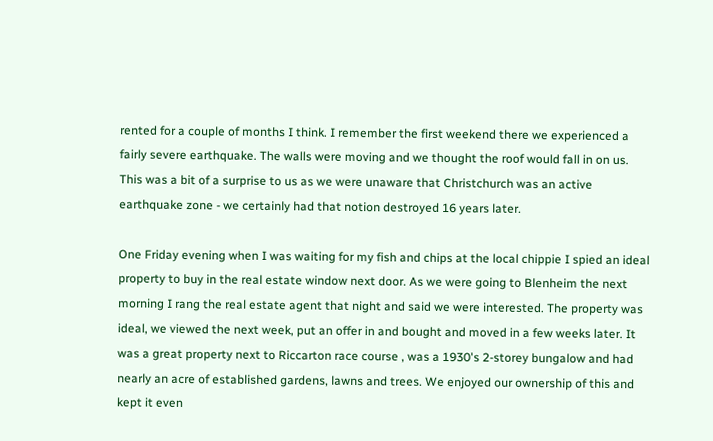rented for a couple of months I think. I remember the first weekend there we experienced a fairly severe earthquake. The walls were moving and we thought the roof would fall in on us. This was a bit of a surprise to us as we were unaware that Christchurch was an active earthquake zone - we certainly had that notion destroyed 16 years later.

One Friday evening when I was waiting for my fish and chips at the local chippie I spied an ideal property to buy in the real estate window next door. As we were going to Blenheim the next morning I rang the real estate agent that night and said we were interested. The property was ideal, we viewed the next week, put an offer in and bought and moved in a few weeks later. It was a great property next to Riccarton race course , was a 1930's 2-storey bungalow and had nearly an acre of established gardens, lawns and trees. We enjoyed our ownership of this and kept it even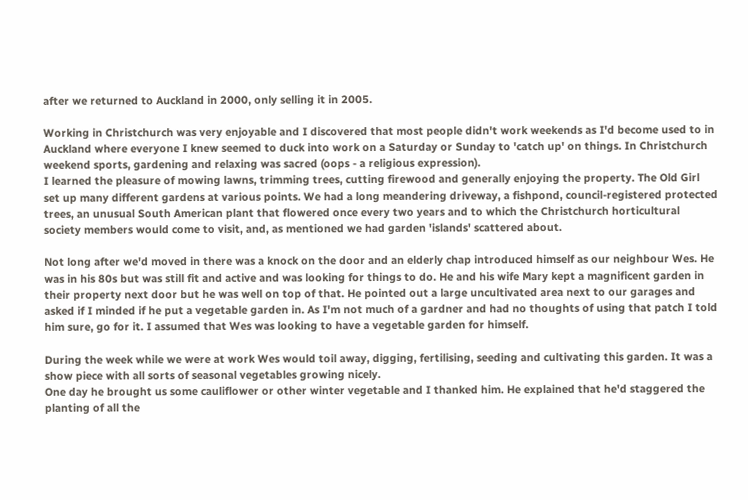after we returned to Auckland in 2000, only selling it in 2005.

Working in Christchurch was very enjoyable and I discovered that most people didn't work weekends as I'd become used to in Auckland where everyone I knew seemed to duck into work on a Saturday or Sunday to 'catch up' on things. In Christchurch weekend sports, gardening and relaxing was sacred (oops - a religious expression).
I learned the pleasure of mowing lawns, trimming trees, cutting firewood and generally enjoying the property. The Old Girl set up many different gardens at various points. We had a long meandering driveway, a fishpond, council-registered protected trees, an unusual South American plant that flowered once every two years and to which the Christchurch horticultural society members would come to visit, and, as mentioned we had garden 'islands' scattered about.

Not long after we'd moved in there was a knock on the door and an elderly chap introduced himself as our neighbour Wes. He was in his 80s but was still fit and active and was looking for things to do. He and his wife Mary kept a magnificent garden in their property next door but he was well on top of that. He pointed out a large uncultivated area next to our garages and asked if I minded if he put a vegetable garden in. As I'm not much of a gardner and had no thoughts of using that patch I told him sure, go for it. I assumed that Wes was looking to have a vegetable garden for himself.

During the week while we were at work Wes would toil away, digging, fertilising, seeding and cultivating this garden. It was a show piece with all sorts of seasonal vegetables growing nicely.
One day he brought us some cauliflower or other winter vegetable and I thanked him. He explained that he'd staggered the planting of all the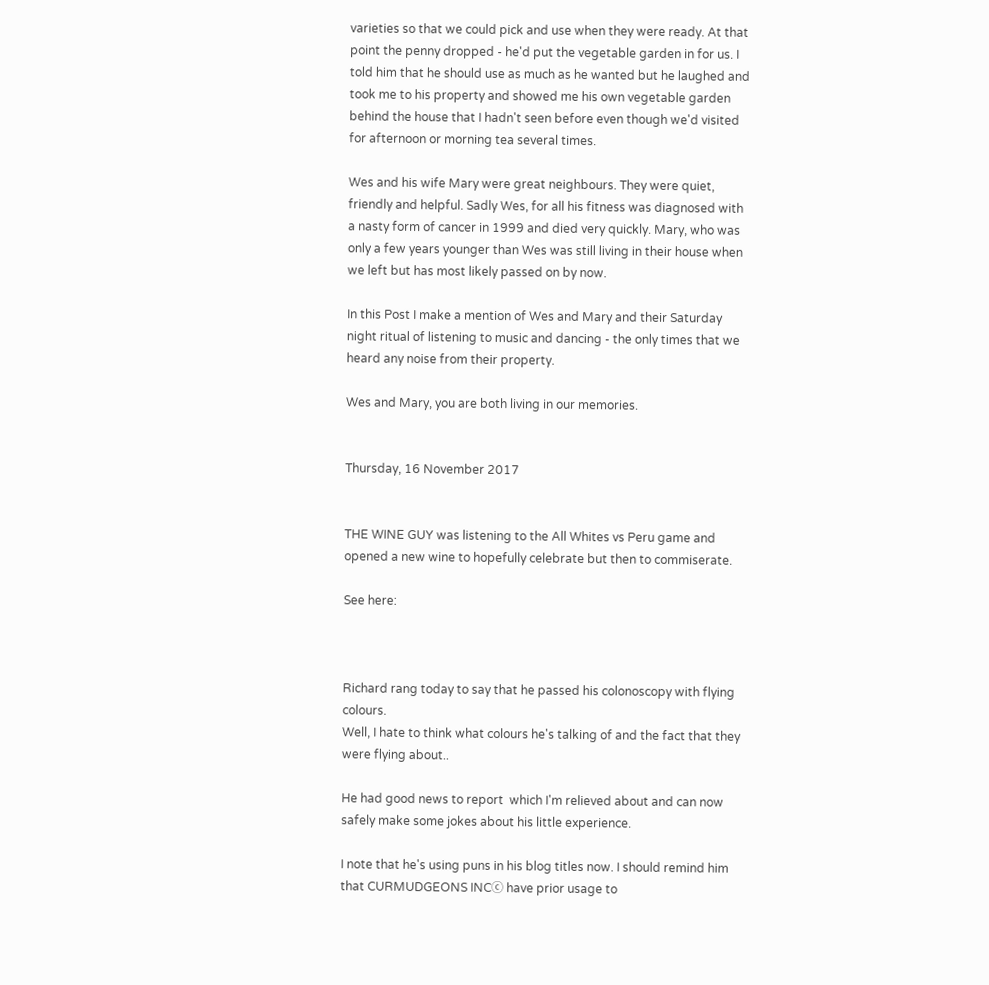varieties so that we could pick and use when they were ready. At that point the penny dropped - he'd put the vegetable garden in for us. I told him that he should use as much as he wanted but he laughed and took me to his property and showed me his own vegetable garden behind the house that I hadn't seen before even though we'd visited for afternoon or morning tea several times.

Wes and his wife Mary were great neighbours. They were quiet, friendly and helpful. Sadly Wes, for all his fitness was diagnosed with a nasty form of cancer in 1999 and died very quickly. Mary, who was only a few years younger than Wes was still living in their house when we left but has most likely passed on by now.

In this Post I make a mention of Wes and Mary and their Saturday night ritual of listening to music and dancing - the only times that we heard any noise from their property.

Wes and Mary, you are both living in our memories.


Thursday, 16 November 2017


THE WINE GUY was listening to the All Whites vs Peru game and opened a new wine to hopefully celebrate but then to commiserate.

See here:



Richard rang today to say that he passed his colonoscopy with flying colours.
Well, I hate to think what colours he's talking of and the fact that they were flying about..

He had good news to report  which I'm relieved about and can now safely make some jokes about his little experience.

I note that he's using puns in his blog titles now. I should remind him that CURMUDGEONS INCⓒ have prior usage to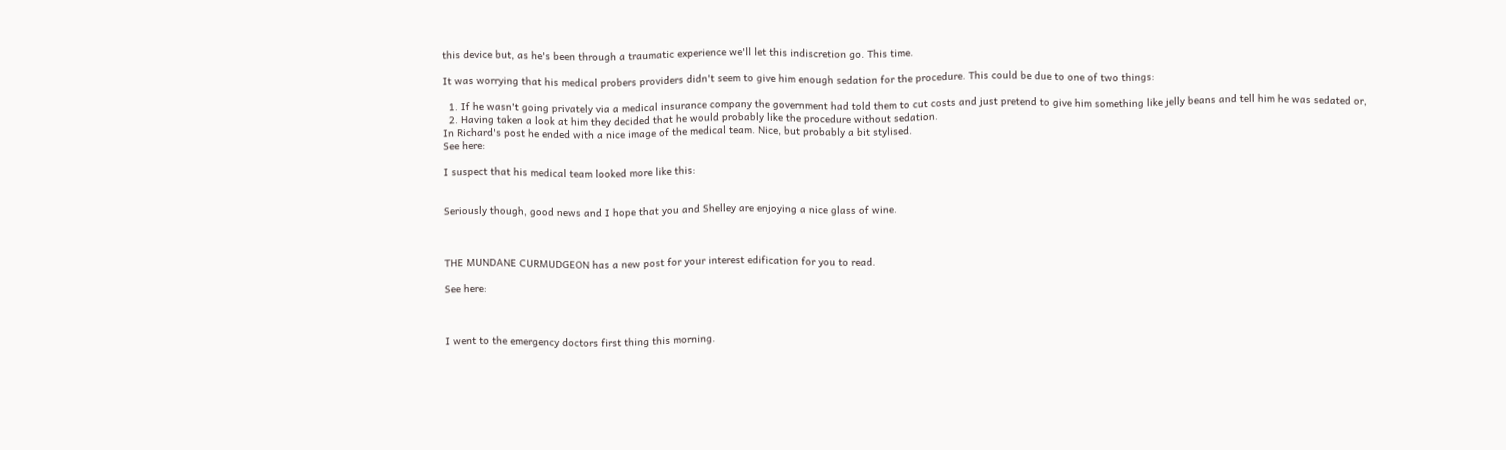this device but, as he's been through a traumatic experience we'll let this indiscretion go. This time.

It was worrying that his medical probers providers didn't seem to give him enough sedation for the procedure. This could be due to one of two things:

  1. If he wasn't going privately via a medical insurance company the government had told them to cut costs and just pretend to give him something like jelly beans and tell him he was sedated or,
  2. Having taken a look at him they decided that he would probably like the procedure without sedation.
In Richard's post he ended with a nice image of the medical team. Nice, but probably a bit stylised.
See here:

I suspect that his medical team looked more like this:


Seriously though, good news and I hope that you and Shelley are enjoying a nice glass of wine.



THE MUNDANE CURMUDGEON has a new post for your interest edification for you to read.

See here:



I went to the emergency doctors first thing this morning.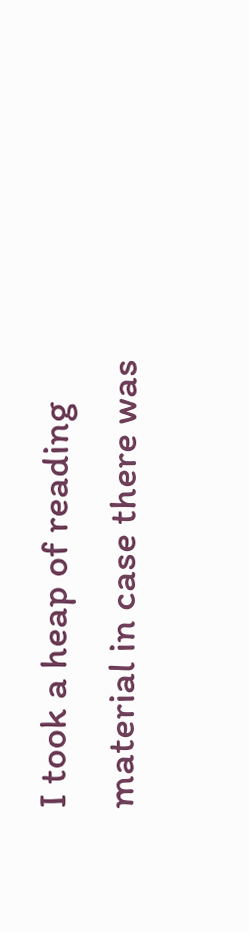I took a heap of reading material in case there was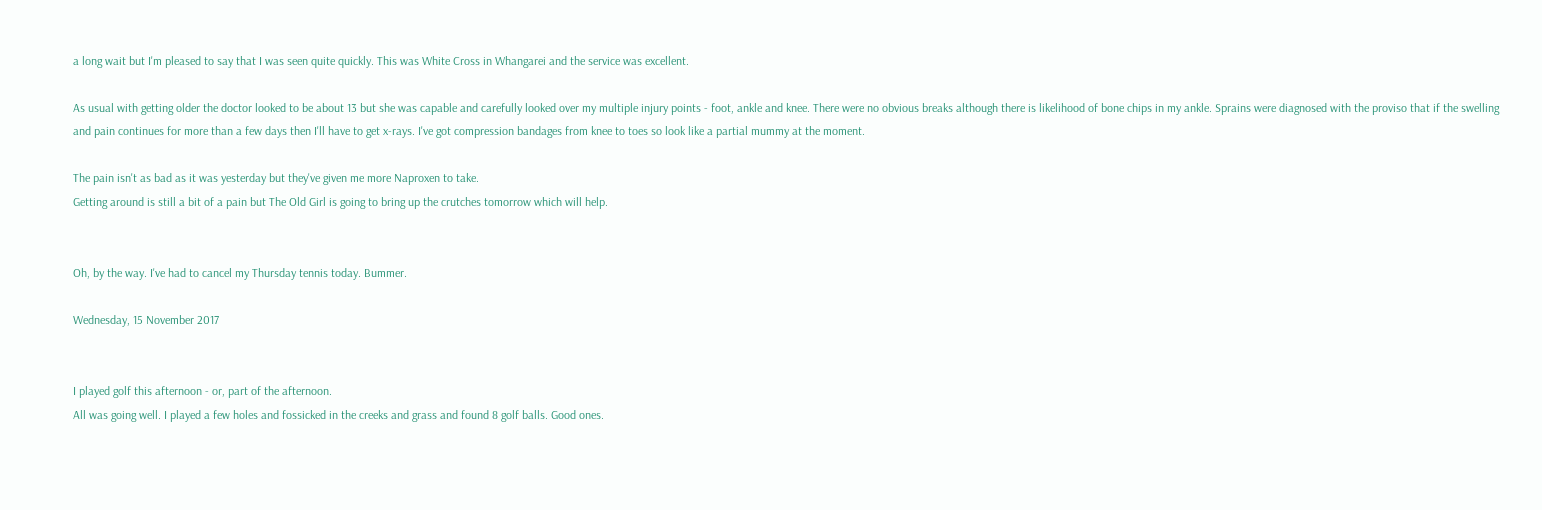a long wait but I'm pleased to say that I was seen quite quickly. This was White Cross in Whangarei and the service was excellent.

As usual with getting older the doctor looked to be about 13 but she was capable and carefully looked over my multiple injury points - foot, ankle and knee. There were no obvious breaks although there is likelihood of bone chips in my ankle. Sprains were diagnosed with the proviso that if the swelling and pain continues for more than a few days then I'll have to get x-rays. I've got compression bandages from knee to toes so look like a partial mummy at the moment.

The pain isn't as bad as it was yesterday but they've given me more Naproxen to take.
Getting around is still a bit of a pain but The Old Girl is going to bring up the crutches tomorrow which will help.


Oh, by the way. I've had to cancel my Thursday tennis today. Bummer.

Wednesday, 15 November 2017


I played golf this afternoon - or, part of the afternoon.
All was going well. I played a few holes and fossicked in the creeks and grass and found 8 golf balls. Good ones.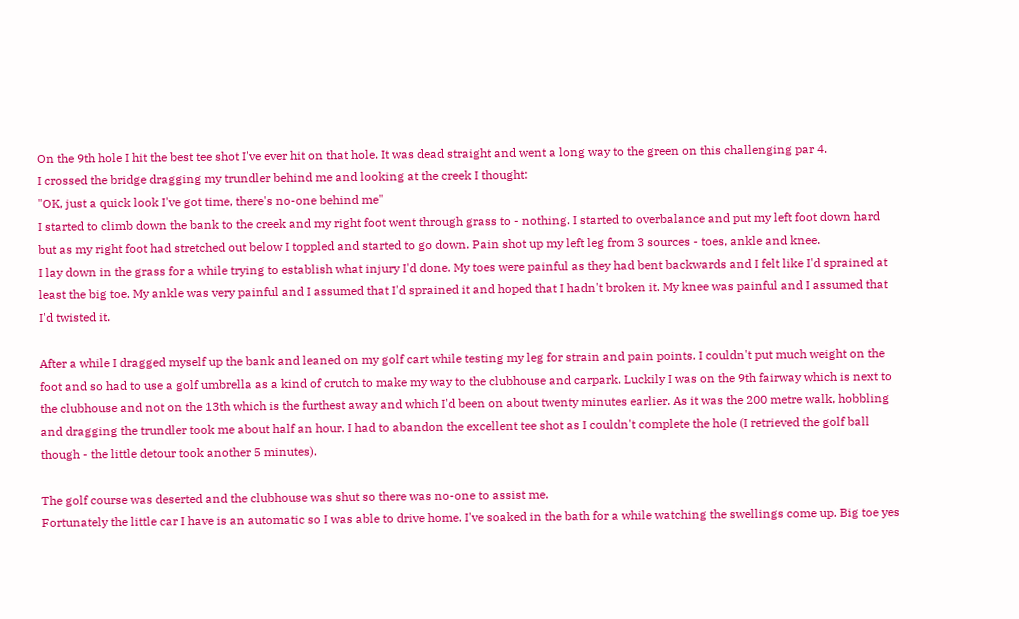On the 9th hole I hit the best tee shot I've ever hit on that hole. It was dead straight and went a long way to the green on this challenging par 4.
I crossed the bridge dragging my trundler behind me and looking at the creek I thought:
"OK, just a quick look I've got time, there's no-one behind me"
I started to climb down the bank to the creek and my right foot went through grass to - nothing. I started to overbalance and put my left foot down hard but as my right foot had stretched out below I toppled and started to go down. Pain shot up my left leg from 3 sources - toes, ankle and knee.
I lay down in the grass for a while trying to establish what injury I'd done. My toes were painful as they had bent backwards and I felt like I'd sprained at least the big toe. My ankle was very painful and I assumed that I'd sprained it and hoped that I hadn't broken it. My knee was painful and I assumed that I'd twisted it.

After a while I dragged myself up the bank and leaned on my golf cart while testing my leg for strain and pain points. I couldn't put much weight on the foot and so had to use a golf umbrella as a kind of crutch to make my way to the clubhouse and carpark. Luckily I was on the 9th fairway which is next to the clubhouse and not on the 13th which is the furthest away and which I'd been on about twenty minutes earlier. As it was the 200 metre walk, hobbling and dragging the trundler took me about half an hour. I had to abandon the excellent tee shot as I couldn't complete the hole (I retrieved the golf ball though - the little detour took another 5 minutes).

The golf course was deserted and the clubhouse was shut so there was no-one to assist me.
Fortunately the little car I have is an automatic so I was able to drive home. I've soaked in the bath for a while watching the swellings come up. Big toe yes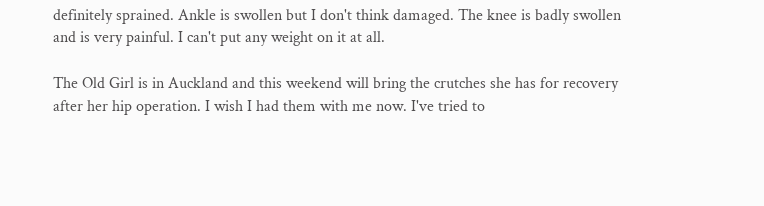definitely sprained. Ankle is swollen but I don't think damaged. The knee is badly swollen and is very painful. I can't put any weight on it at all.

The Old Girl is in Auckland and this weekend will bring the crutches she has for recovery after her hip operation. I wish I had them with me now. I've tried to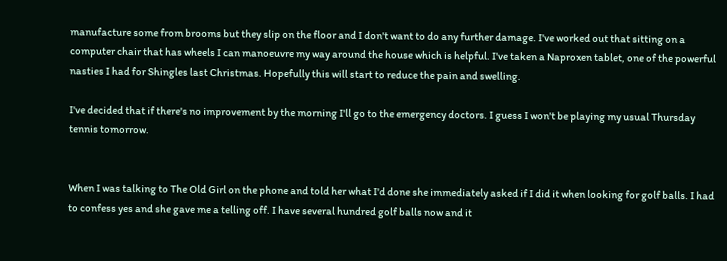manufacture some from brooms but they slip on the floor and I don't want to do any further damage. I've worked out that sitting on a computer chair that has wheels I can manoeuvre my way around the house which is helpful. I've taken a Naproxen tablet, one of the powerful nasties I had for Shingles last Christmas. Hopefully this will start to reduce the pain and swelling.

I've decided that if there's no improvement by the morning I'll go to the emergency doctors. I guess I won't be playing my usual Thursday tennis tomorrow.


When I was talking to The Old Girl on the phone and told her what I'd done she immediately asked if I did it when looking for golf balls. I had to confess yes and she gave me a telling off. I have several hundred golf balls now and it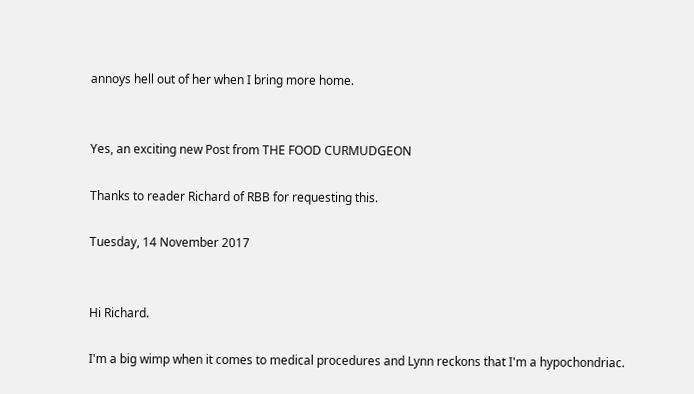annoys hell out of her when I bring more home.


Yes, an exciting new Post from THE FOOD CURMUDGEON

Thanks to reader Richard of RBB for requesting this.

Tuesday, 14 November 2017


Hi Richard.

I'm a big wimp when it comes to medical procedures and Lynn reckons that I'm a hypochondriac.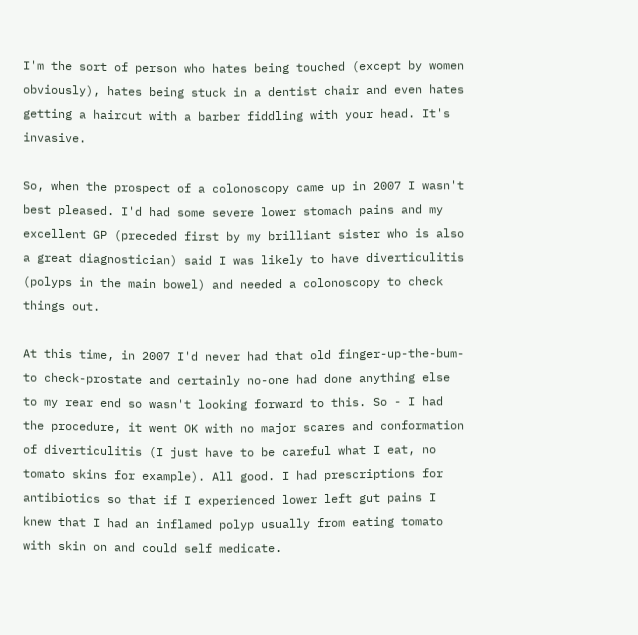I'm the sort of person who hates being touched (except by women obviously), hates being stuck in a dentist chair and even hates getting a haircut with a barber fiddling with your head. It's invasive.

So, when the prospect of a colonoscopy came up in 2007 I wasn't best pleased. I'd had some severe lower stomach pains and my excellent GP (preceded first by my brilliant sister who is also a great diagnostician) said I was likely to have diverticulitis (polyps in the main bowel) and needed a colonoscopy to check things out.

At this time, in 2007 I'd never had that old finger-up-the-bum-to check-prostate and certainly no-one had done anything else to my rear end so wasn't looking forward to this. So - I had the procedure, it went OK with no major scares and conformation of diverticulitis (I just have to be careful what I eat, no tomato skins for example). All good. I had prescriptions for antibiotics so that if I experienced lower left gut pains I knew that I had an inflamed polyp usually from eating tomato with skin on and could self medicate.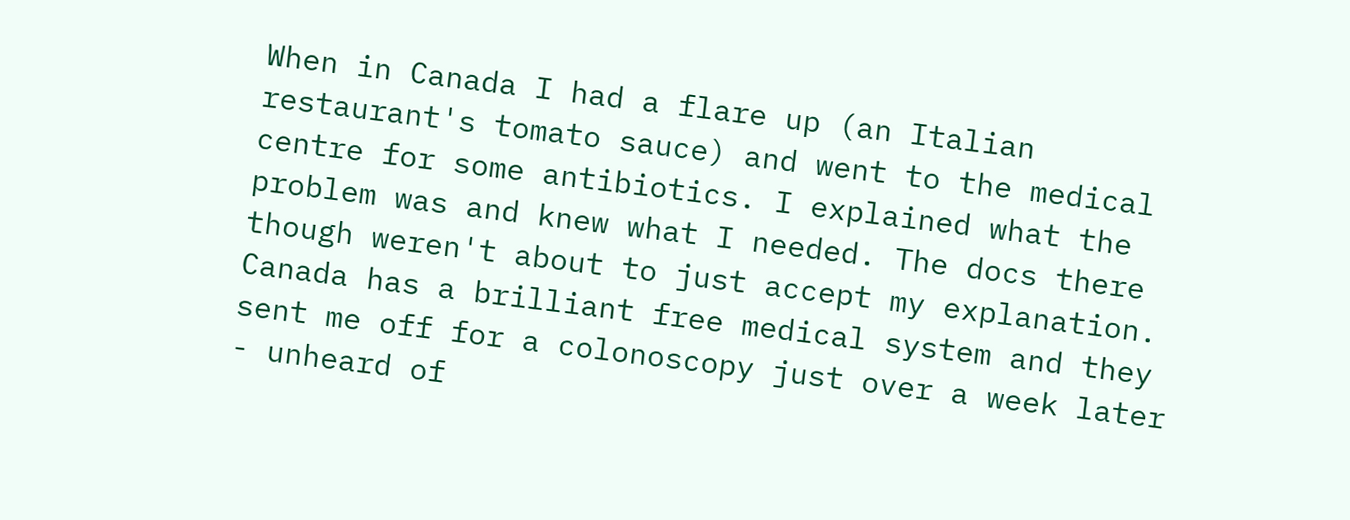When in Canada I had a flare up (an Italian restaurant's tomato sauce) and went to the medical centre for some antibiotics. I explained what the problem was and knew what I needed. The docs there though weren't about to just accept my explanation. Canada has a brilliant free medical system and they sent me off for a colonoscopy just over a week later - unheard of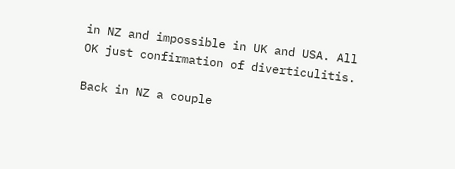in NZ and impossible in UK and USA. All OK just confirmation of diverticulitis.

Back in NZ a couple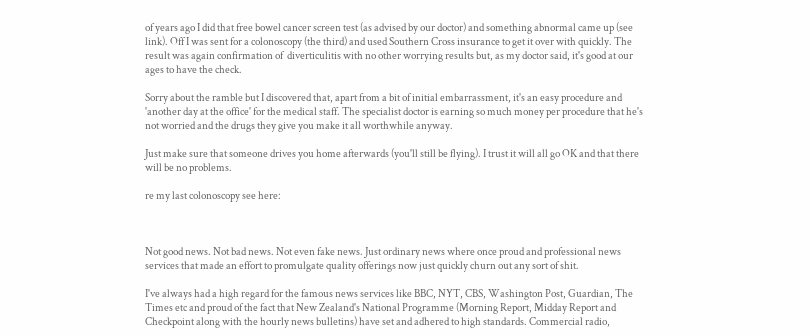of years ago I did that free bowel cancer screen test (as advised by our doctor) and something abnormal came up (see link). Off I was sent for a colonoscopy (the third) and used Southern Cross insurance to get it over with quickly. The result was again confirmation of  diverticulitis with no other worrying results but, as my doctor said, it's good at our ages to have the check.

Sorry about the ramble but I discovered that, apart from a bit of initial embarrassment, it's an easy procedure and 'another day at the office' for the medical staff. The specialist doctor is earning so much money per procedure that he's not worried and the drugs they give you make it all worthwhile anyway.

Just make sure that someone drives you home afterwards (you'll still be flying). I trust it will all go OK and that there will be no problems.

re my last colonoscopy see here:



Not good news. Not bad news. Not even fake news. Just ordinary news where once proud and professional news services that made an effort to promulgate quality offerings now just quickly churn out any sort of shit.

I've always had a high regard for the famous news services like BBC, NYT, CBS, Washington Post, Guardian, The Times etc and proud of the fact that New Zealand's National Programme (Morning Report, Midday Report and Checkpoint along with the hourly news bulletins) have set and adhered to high standards. Commercial radio,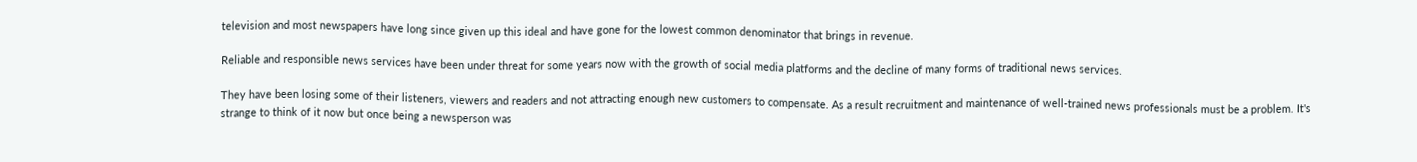television and most newspapers have long since given up this ideal and have gone for the lowest common denominator that brings in revenue.

Reliable and responsible news services have been under threat for some years now with the growth of social media platforms and the decline of many forms of traditional news services.

They have been losing some of their listeners, viewers and readers and not attracting enough new customers to compensate. As a result recruitment and maintenance of well-trained news professionals must be a problem. It's strange to think of it now but once being a newsperson was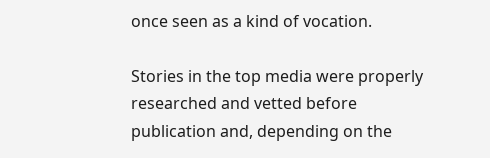once seen as a kind of vocation.

Stories in the top media were properly researched and vetted before publication and, depending on the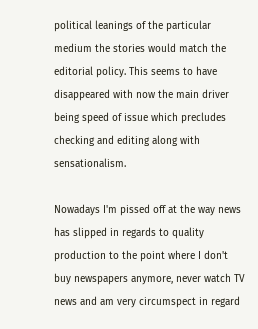political leanings of the particular medium the stories would match the editorial policy. This seems to have disappeared with now the main driver being speed of issue which precludes checking and editing along with sensationalism.

Nowadays I'm pissed off at the way news has slipped in regards to quality production to the point where I don't buy newspapers anymore, never watch TV news and am very circumspect in regard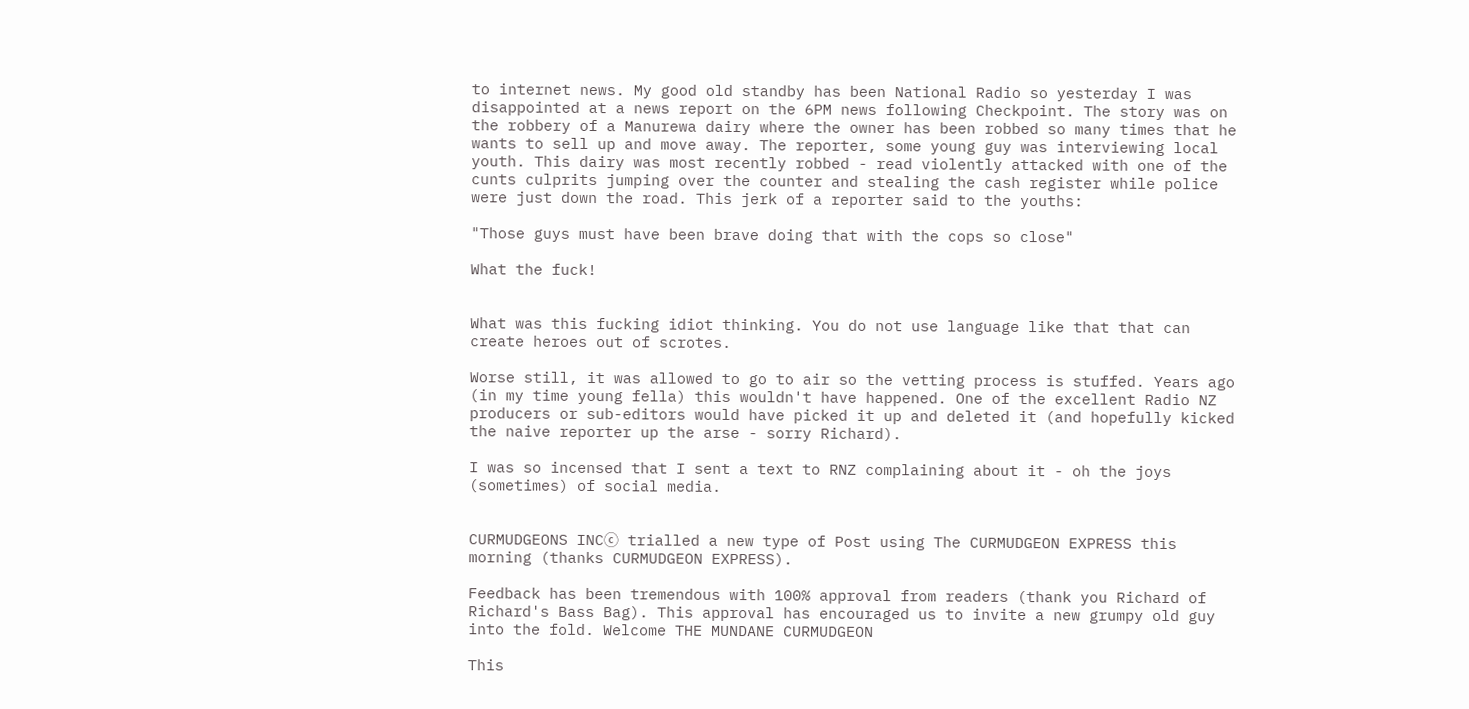to internet news. My good old standby has been National Radio so yesterday I was disappointed at a news report on the 6PM news following Checkpoint. The story was on the robbery of a Manurewa dairy where the owner has been robbed so many times that he wants to sell up and move away. The reporter, some young guy was interviewing local youth. This dairy was most recently robbed - read violently attacked with one of the cunts culprits jumping over the counter and stealing the cash register while police were just down the road. This jerk of a reporter said to the youths:

"Those guys must have been brave doing that with the cops so close"

What the fuck!


What was this fucking idiot thinking. You do not use language like that that can create heroes out of scrotes.

Worse still, it was allowed to go to air so the vetting process is stuffed. Years ago (in my time young fella) this wouldn't have happened. One of the excellent Radio NZ producers or sub-editors would have picked it up and deleted it (and hopefully kicked the naive reporter up the arse - sorry Richard).

I was so incensed that I sent a text to RNZ complaining about it - oh the joys (sometimes) of social media.


CURMUDGEONS INCⓒ trialled a new type of Post using The CURMUDGEON EXPRESS this morning (thanks CURMUDGEON EXPRESS).

Feedback has been tremendous with 100% approval from readers (thank you Richard of Richard's Bass Bag). This approval has encouraged us to invite a new grumpy old guy into the fold. Welcome THE MUNDANE CURMUDGEON

This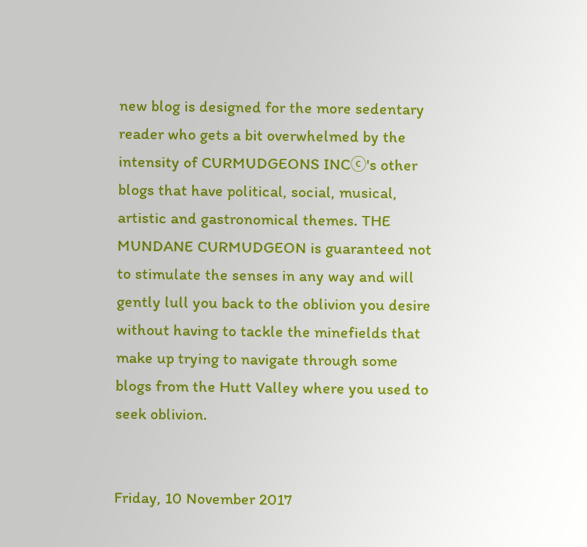new blog is designed for the more sedentary reader who gets a bit overwhelmed by the intensity of CURMUDGEONS INCⓒ's other blogs that have political, social, musical, artistic and gastronomical themes. THE MUNDANE CURMUDGEON is guaranteed not to stimulate the senses in any way and will gently lull you back to the oblivion you desire without having to tackle the minefields that make up trying to navigate through some blogs from the Hutt Valley where you used to seek oblivion.


Friday, 10 November 2017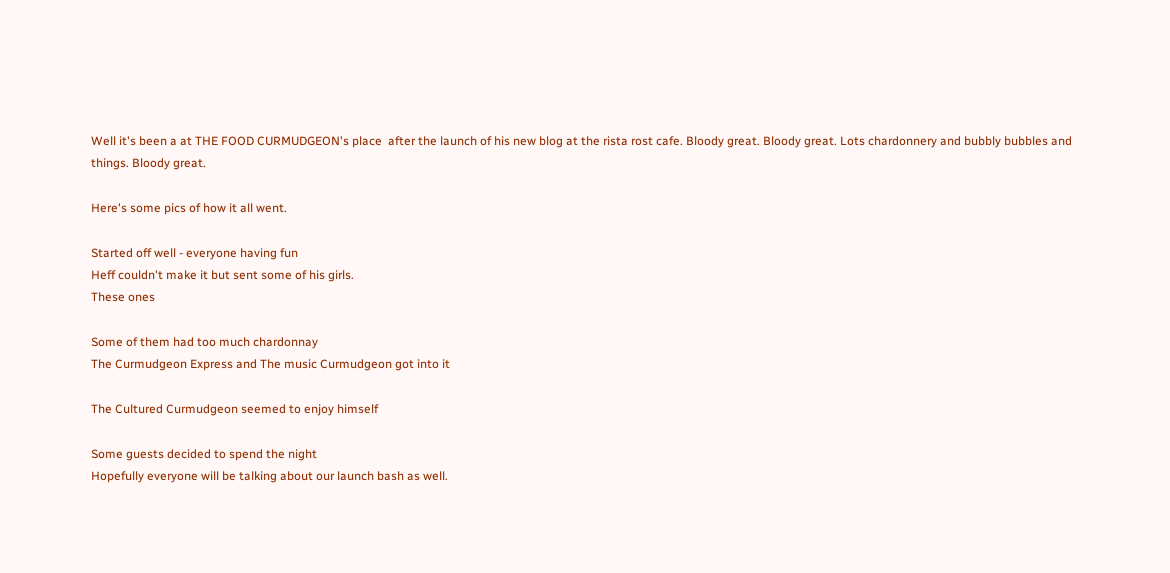Well it's been a at THE FOOD CURMUDGEON's place  after the launch of his new blog at the rista rost cafe. Bloody great. Bloody great. Lots chardonnery and bubbly bubbles and things. Bloody great.

Here's some pics of how it all went.

Started off well - everyone having fun
Heff couldn't make it but sent some of his girls.
These ones

Some of them had too much chardonnay
The Curmudgeon Express and The music Curmudgeon got into it

The Cultured Curmudgeon seemed to enjoy himself

Some guests decided to spend the night
Hopefully everyone will be talking about our launch bash as well.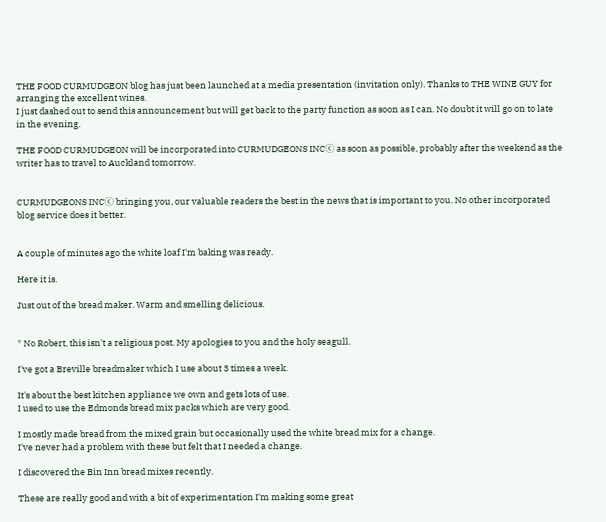THE FOOD CURMUDGEON blog has just been launched at a media presentation (invitation only). Thanks to THE WINE GUY for arranging the excellent wines.
I just dashed out to send this announcement but will get back to the party function as soon as I can. No doubt it will go on to late in the evening.

THE FOOD CURMUDGEON will be incorporated into CURMUDGEONS INCⓒ as soon as possible, probably after the weekend as the writer has to travel to Auckland tomorrow.


CURMUDGEONS INCⓒ bringing you, our valuable readers the best in the news that is important to you. No other incorporated blog service does it better.


A couple of minutes ago the white loaf I'm baking was ready.

Here it is.

Just out of the bread maker. Warm and smelling delicious.


* No Robert, this isn't a religious post. My apologies to you and the holy seagull.

I've got a Breville breadmaker which I use about 3 times a week.

It's about the best kitchen appliance we own and gets lots of use.
I used to use the Edmonds bread mix packs which are very good.

I mostly made bread from the mixed grain but occasionally used the white bread mix for a change.
I've never had a problem with these but felt that I needed a change.

I discovered the Bin Inn bread mixes recently.

These are really good and with a bit of experimentation I'm making some great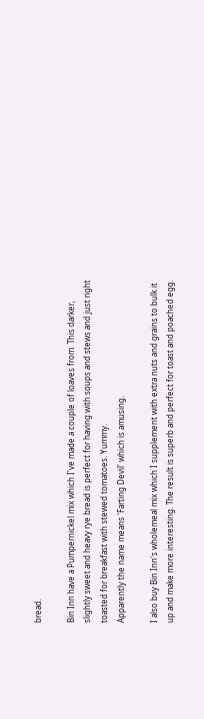bread.

Bin Inn have a Pumpernickel mix which I've made a couple of loaves from. This darker, slightly sweet and heavy rye bread is perfect for having with soups and stews and just right toasted for breakfast with stewed tomatoes. Yummy.
Apparently the name means 'Farting Devil' which is amusing.

I also buy Bin Inn's wholemeal mix which I supplement with extra nuts and grains to bulk it up and make more interesting. The result is superb and perfect for toast and poached egg.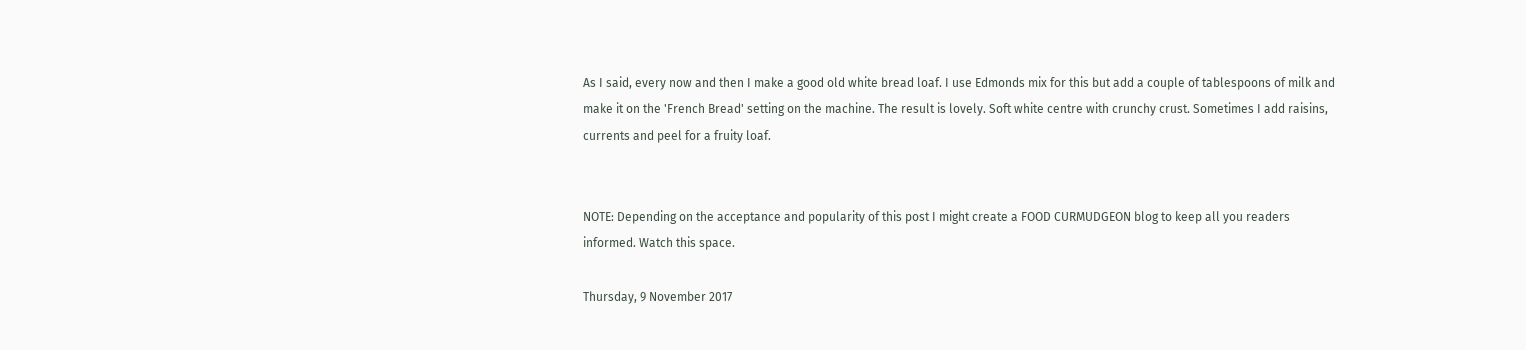As I said, every now and then I make a good old white bread loaf. I use Edmonds mix for this but add a couple of tablespoons of milk and make it on the 'French Bread' setting on the machine. The result is lovely. Soft white centre with crunchy crust. Sometimes I add raisins, currents and peel for a fruity loaf.


NOTE: Depending on the acceptance and popularity of this post I might create a FOOD CURMUDGEON blog to keep all you readers informed. Watch this space.

Thursday, 9 November 2017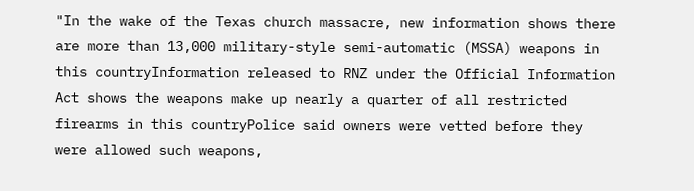"In the wake of the Texas church massacre, new information shows there are more than 13,000 military-style semi-automatic (MSSA) weapons in this countryInformation released to RNZ under the Official Information Act shows the weapons make up nearly a quarter of all restricted firearms in this countryPolice said owners were vetted before they were allowed such weapons,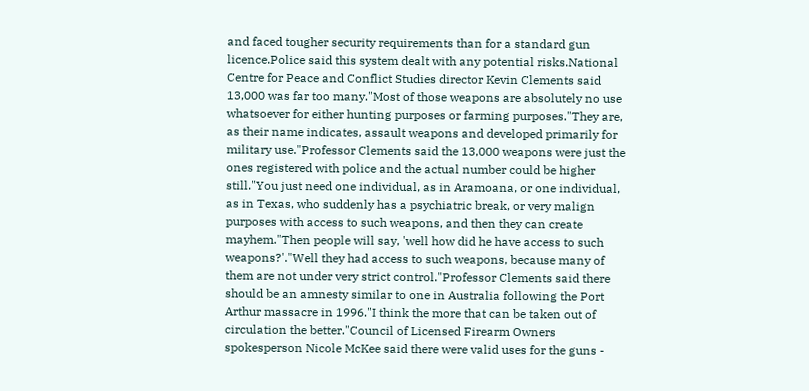and faced tougher security requirements than for a standard gun licence.Police said this system dealt with any potential risks.National Centre for Peace and Conflict Studies director Kevin Clements said 13,000 was far too many."Most of those weapons are absolutely no use whatsoever for either hunting purposes or farming purposes."They are, as their name indicates, assault weapons and developed primarily for military use."Professor Clements said the 13,000 weapons were just the ones registered with police and the actual number could be higher still."You just need one individual, as in Aramoana, or one individual, as in Texas, who suddenly has a psychiatric break, or very malign purposes with access to such weapons, and then they can create mayhem."Then people will say, 'well how did he have access to such weapons?'."Well they had access to such weapons, because many of them are not under very strict control."Professor Clements said there should be an amnesty similar to one in Australia following the Port Arthur massacre in 1996."I think the more that can be taken out of circulation the better."Council of Licensed Firearm Owners spokesperson Nicole McKee said there were valid uses for the guns -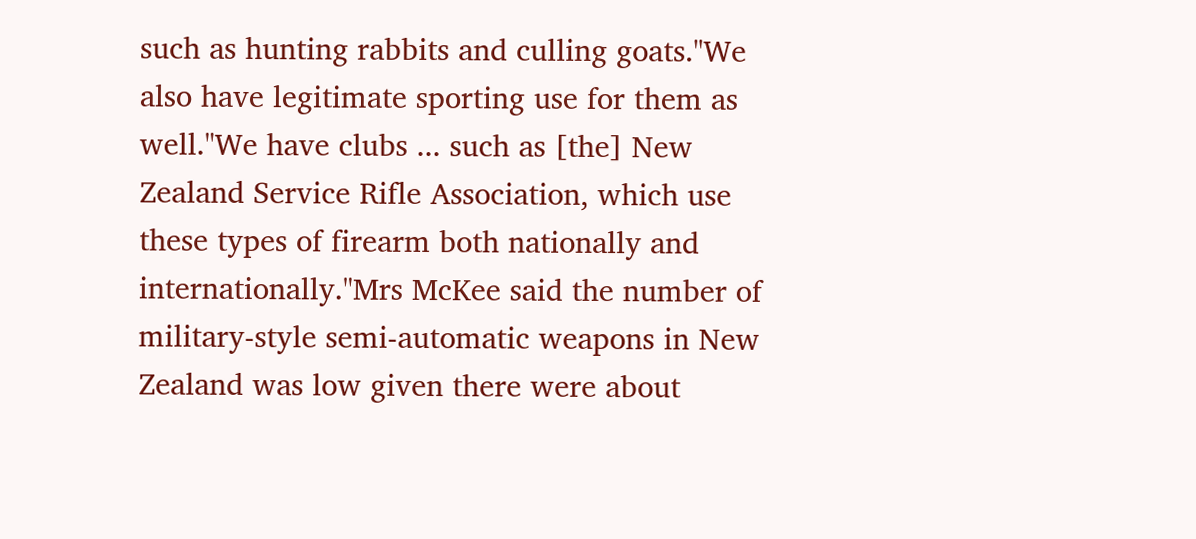such as hunting rabbits and culling goats."We also have legitimate sporting use for them as well."We have clubs ... such as [the] New Zealand Service Rifle Association, which use these types of firearm both nationally and internationally."Mrs McKee said the number of military-style semi-automatic weapons in New Zealand was low given there were about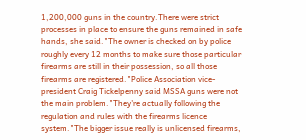1,200,000 guns in the country.There were strict processes in place to ensure the guns remained in safe hands, she said."The owner is checked on by police roughly every 12 months to make sure those particular firearms are still in their possession, so all those firearms are registered."Police Association vice-president Craig Tickelpenny said MSSA guns were not the main problem."They're actually following the regulation and rules with the firearms licence system."The bigger issue really is unlicensed firearms,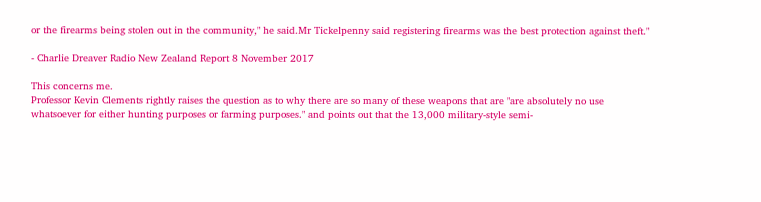or the firearms being stolen out in the community," he said.Mr Tickelpenny said registering firearms was the best protection against theft."

- Charlie Dreaver Radio New Zealand Report 8 November 2017

This concerns me.
Professor Kevin Clements rightly raises the question as to why there are so many of these weapons that are "are absolutely no use whatsoever for either hunting purposes or farming purposes." and points out that the 13,000 military-style semi-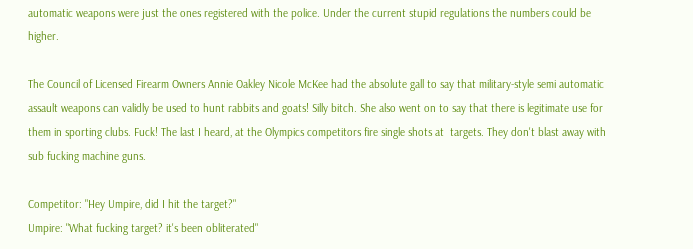automatic weapons were just the ones registered with the police. Under the current stupid regulations the numbers could be higher.

The Council of Licensed Firearm Owners Annie Oakley Nicole McKee had the absolute gall to say that military-style semi automatic assault weapons can validly be used to hunt rabbits and goats! Silly bitch. She also went on to say that there is legitimate use for them in sporting clubs. Fuck! The last I heard, at the Olympics competitors fire single shots at  targets. They don't blast away with sub fucking machine guns.

Competitor: "Hey Umpire, did I hit the target?"
Umpire: "What fucking target? it's been obliterated"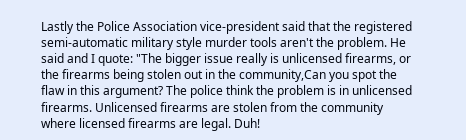Lastly the Police Association vice-president said that the registered semi-automatic military style murder tools aren't the problem. He said and I quote: "The bigger issue really is unlicensed firearms, or the firearms being stolen out in the community,Can you spot the flaw in this argument? The police think the problem is in unlicensed firearms. Unlicensed firearms are stolen from the community where licensed firearms are legal. Duh!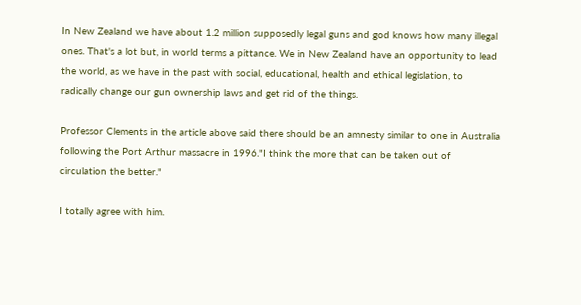In New Zealand we have about 1.2 million supposedly legal guns and god knows how many illegal ones. That's a lot but, in world terms a pittance. We in New Zealand have an opportunity to lead the world, as we have in the past with social, educational, health and ethical legislation, to radically change our gun ownership laws and get rid of the things.

Professor Clements in the article above said there should be an amnesty similar to one in Australia following the Port Arthur massacre in 1996."I think the more that can be taken out of circulation the better."

I totally agree with him.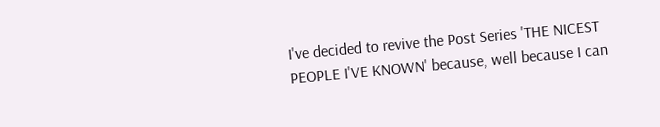I've decided to revive the Post Series 'THE NICEST PEOPLE I'VE KNOWN' because, well because I can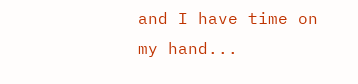and I have time on my hand...